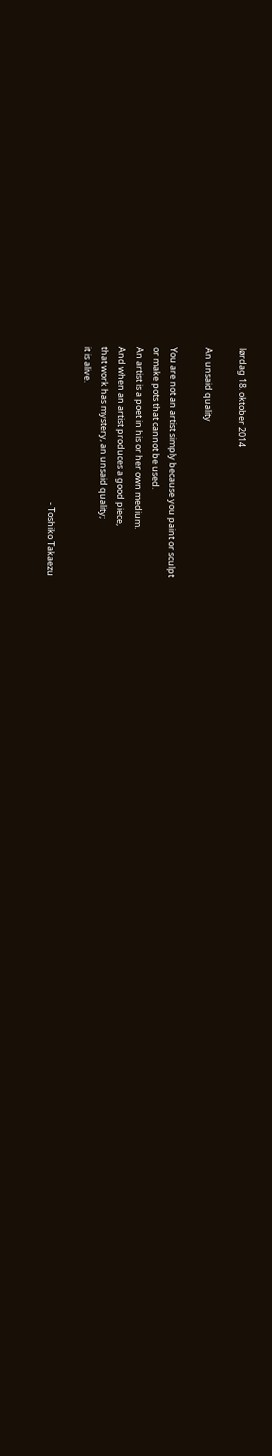lørdag 18. oktober 2014

An unsaid quality

You are not an artist simply because you paint or sculpt
or make pots that cannot be used.
An artist is a poet in his or her own medium.
And when an artist produces a good piece,
that work has mystery, an unsaid quality;
it is alive.

                                                                              - Toshiko Takaezu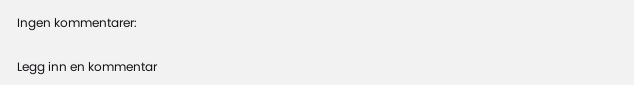Ingen kommentarer:

Legg inn en kommentar